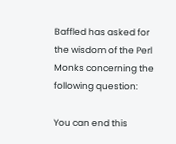Baffled has asked for the wisdom of the Perl Monks concerning the following question:

You can end this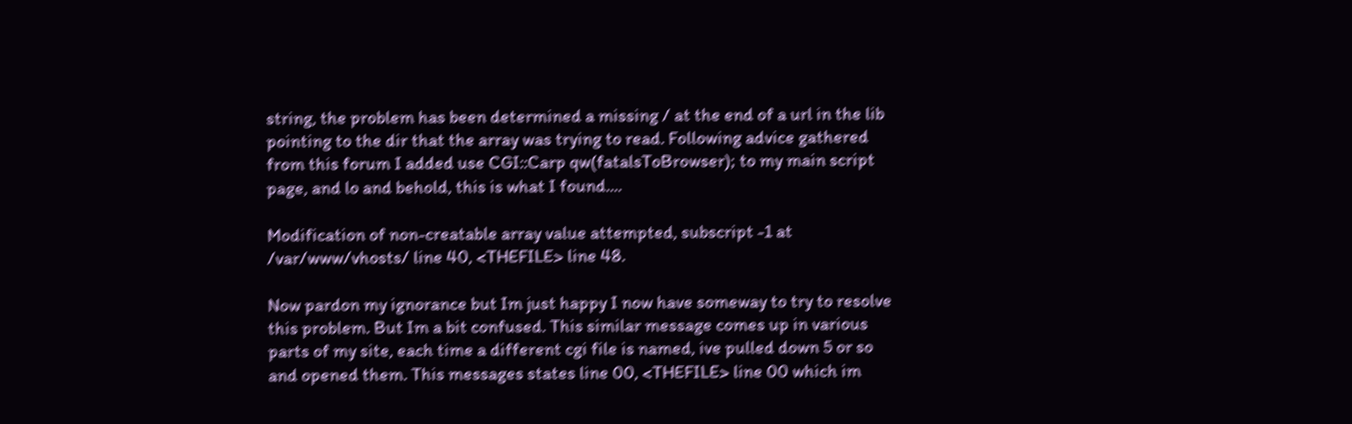string, the problem has been determined a missing / at the end of a url in the lib pointing to the dir that the array was trying to read. Following advice gathered from this forum I added use CGI::Carp qw(fatalsToBrowser); to my main script page, and lo and behold, this is what I found....

Modification of non-creatable array value attempted, subscript -1 at /var/www/vhosts/ line 40, <THEFILE> line 48.

Now pardon my ignorance but Im just happy I now have someway to try to resolve this problem. But Im a bit confused. This similar message comes up in various parts of my site, each time a different cgi file is named, ive pulled down 5 or so and opened them. This messages states line 00, <THEFILE> line 00 which im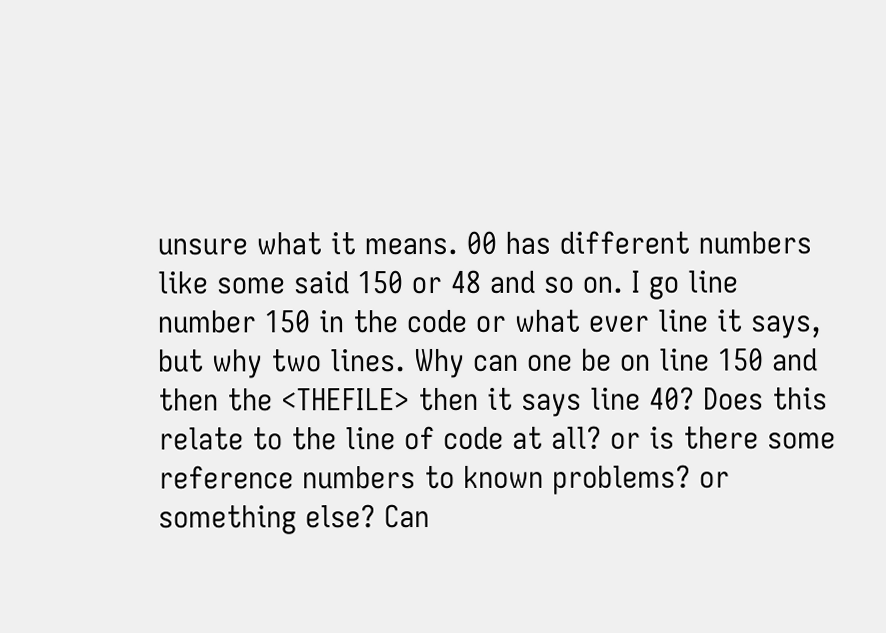unsure what it means. 00 has different numbers like some said 150 or 48 and so on. I go line number 150 in the code or what ever line it says, but why two lines. Why can one be on line 150 and then the <THEFILE> then it says line 40? Does this relate to the line of code at all? or is there some reference numbers to known problems? or something else? Can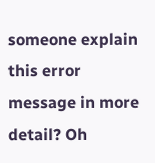someone explain this error message in more detail? Oh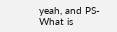yeah, and PS- What is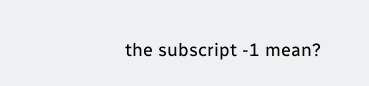the subscript -1 mean?